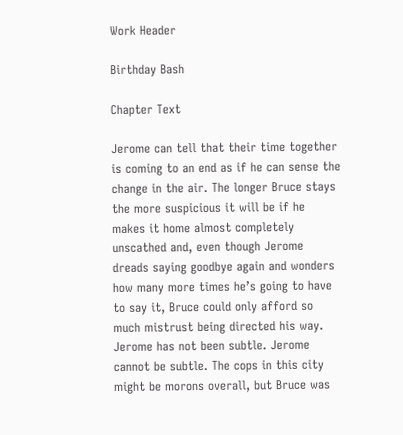Work Header

Birthday Bash

Chapter Text

Jerome can tell that their time together is coming to an end as if he can sense the change in the air. The longer Bruce stays the more suspicious it will be if he makes it home almost completely unscathed and, even though Jerome dreads saying goodbye again and wonders how many more times he’s going to have to say it, Bruce could only afford so much mistrust being directed his way. Jerome has not been subtle. Jerome cannot be subtle. The cops in this city might be morons overall, but Bruce was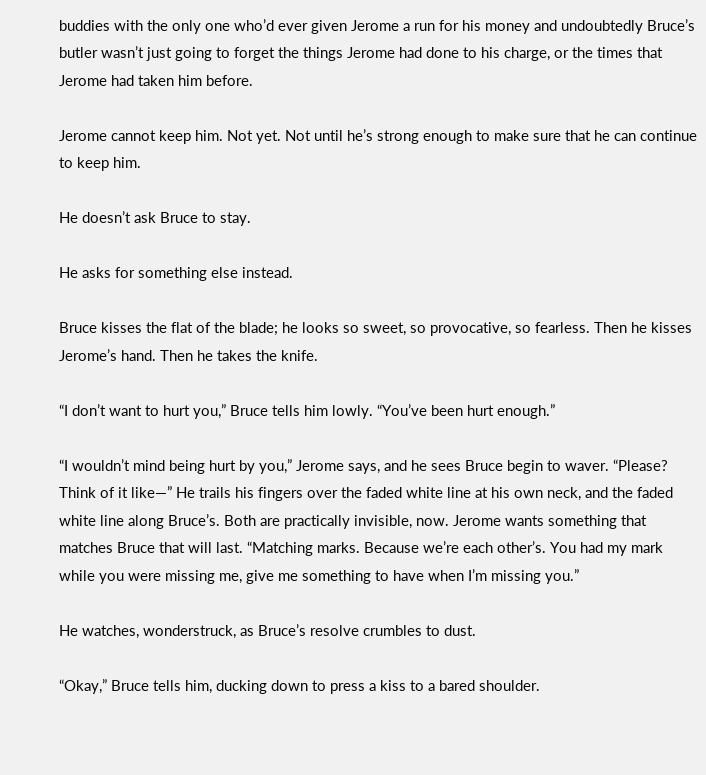buddies with the only one who’d ever given Jerome a run for his money and undoubtedly Bruce’s butler wasn’t just going to forget the things Jerome had done to his charge, or the times that Jerome had taken him before.

Jerome cannot keep him. Not yet. Not until he’s strong enough to make sure that he can continue to keep him.

He doesn’t ask Bruce to stay.

He asks for something else instead.

Bruce kisses the flat of the blade; he looks so sweet, so provocative, so fearless. Then he kisses Jerome’s hand. Then he takes the knife.

“I don’t want to hurt you,” Bruce tells him lowly. “You’ve been hurt enough.”

“I wouldn’t mind being hurt by you,” Jerome says, and he sees Bruce begin to waver. “Please? Think of it like—” He trails his fingers over the faded white line at his own neck, and the faded white line along Bruce’s. Both are practically invisible, now. Jerome wants something that matches Bruce that will last. “Matching marks. Because we’re each other’s. You had my mark while you were missing me, give me something to have when I’m missing you.”

He watches, wonderstruck, as Bruce’s resolve crumbles to dust.

“Okay,” Bruce tells him, ducking down to press a kiss to a bared shoulder.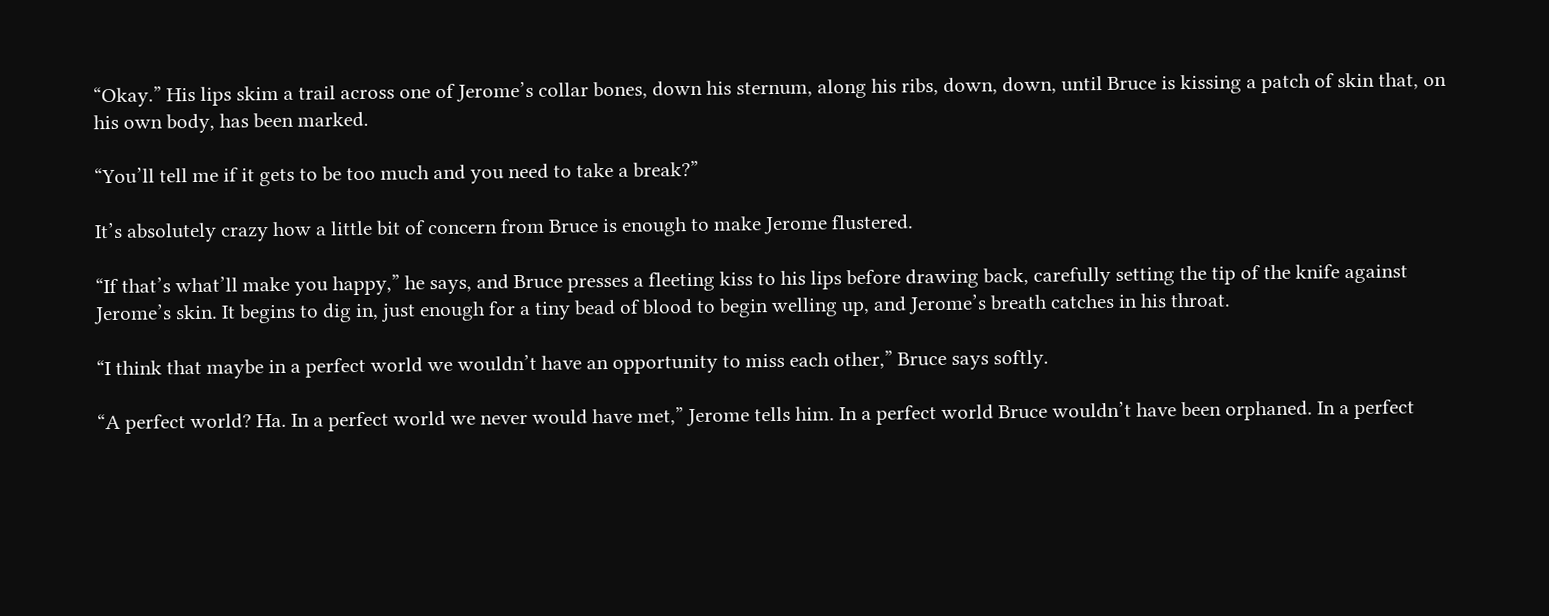“Okay.” His lips skim a trail across one of Jerome’s collar bones, down his sternum, along his ribs, down, down, until Bruce is kissing a patch of skin that, on his own body, has been marked.

“You’ll tell me if it gets to be too much and you need to take a break?”

It’s absolutely crazy how a little bit of concern from Bruce is enough to make Jerome flustered.

“If that’s what’ll make you happy,” he says, and Bruce presses a fleeting kiss to his lips before drawing back, carefully setting the tip of the knife against Jerome’s skin. It begins to dig in, just enough for a tiny bead of blood to begin welling up, and Jerome’s breath catches in his throat.

“I think that maybe in a perfect world we wouldn’t have an opportunity to miss each other,” Bruce says softly.

“A perfect world? Ha. In a perfect world we never would have met,” Jerome tells him. In a perfect world Bruce wouldn’t have been orphaned. In a perfect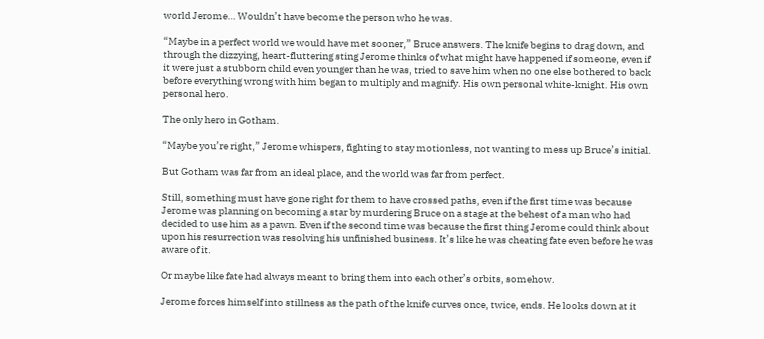world Jerome… Wouldn’t have become the person who he was.

“Maybe in a perfect world we would have met sooner,” Bruce answers. The knife begins to drag down, and through the dizzying, heart-fluttering sting Jerome thinks of what might have happened if someone, even if it were just a stubborn child even younger than he was, tried to save him when no one else bothered to back before everything wrong with him began to multiply and magnify. His own personal white-knight. His own personal hero.

The only hero in Gotham.

“Maybe you’re right,” Jerome whispers, fighting to stay motionless, not wanting to mess up Bruce’s initial.

But Gotham was far from an ideal place, and the world was far from perfect.

Still, something must have gone right for them to have crossed paths, even if the first time was because Jerome was planning on becoming a star by murdering Bruce on a stage at the behest of a man who had decided to use him as a pawn. Even if the second time was because the first thing Jerome could think about upon his resurrection was resolving his unfinished business. It’s like he was cheating fate even before he was aware of it.

Or maybe like fate had always meant to bring them into each other’s orbits, somehow.

Jerome forces himself into stillness as the path of the knife curves once, twice, ends. He looks down at it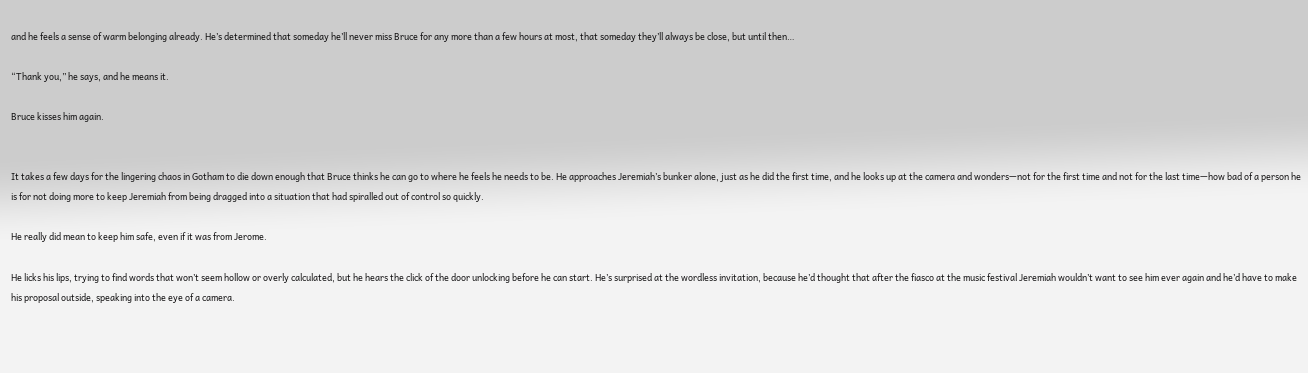and he feels a sense of warm belonging already. He’s determined that someday he’ll never miss Bruce for any more than a few hours at most, that someday they’ll always be close, but until then…

“Thank you,” he says, and he means it.

Bruce kisses him again.


It takes a few days for the lingering chaos in Gotham to die down enough that Bruce thinks he can go to where he feels he needs to be. He approaches Jeremiah’s bunker alone, just as he did the first time, and he looks up at the camera and wonders—not for the first time and not for the last time—how bad of a person he is for not doing more to keep Jeremiah from being dragged into a situation that had spiralled out of control so quickly.

He really did mean to keep him safe, even if it was from Jerome.

He licks his lips, trying to find words that won’t seem hollow or overly calculated, but he hears the click of the door unlocking before he can start. He’s surprised at the wordless invitation, because he’d thought that after the fiasco at the music festival Jeremiah wouldn’t want to see him ever again and he’d have to make his proposal outside, speaking into the eye of a camera.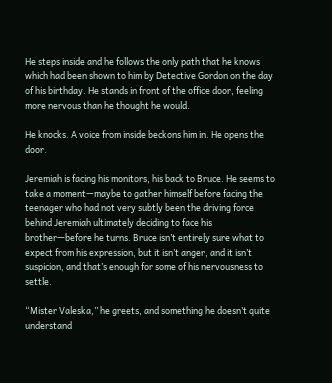He steps inside and he follows the only path that he knows which had been shown to him by Detective Gordon on the day of his birthday. He stands in front of the office door, feeling more nervous than he thought he would.

He knocks. A voice from inside beckons him in. He opens the door.

Jeremiah is facing his monitors, his back to Bruce. He seems to take a moment—maybe to gather himself before facing the teenager who had not very subtly been the driving force behind Jeremiah ultimately deciding to face his brother—before he turns. Bruce isn’t entirely sure what to expect from his expression, but it isn’t anger, and it isn’t suspicion, and that’s enough for some of his nervousness to settle.

“Mister Valeska,” he greets, and something he doesn’t quite understand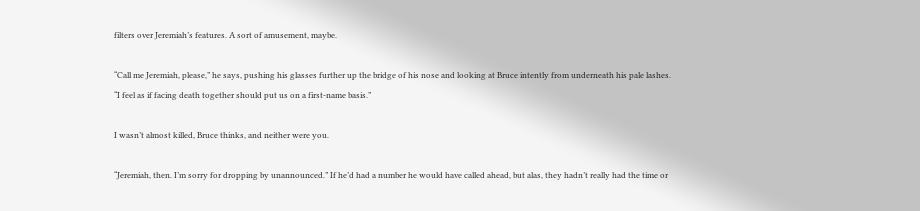filters over Jeremiah’s features. A sort of amusement, maybe.

“Call me Jeremiah, please,” he says, pushing his glasses further up the bridge of his nose and looking at Bruce intently from underneath his pale lashes. “I feel as if facing death together should put us on a first-name basis.”

I wasn’t almost killed, Bruce thinks, and neither were you.

“Jeremiah, then. I’m sorry for dropping by unannounced.” If he’d had a number he would have called ahead, but alas, they hadn’t really had the time or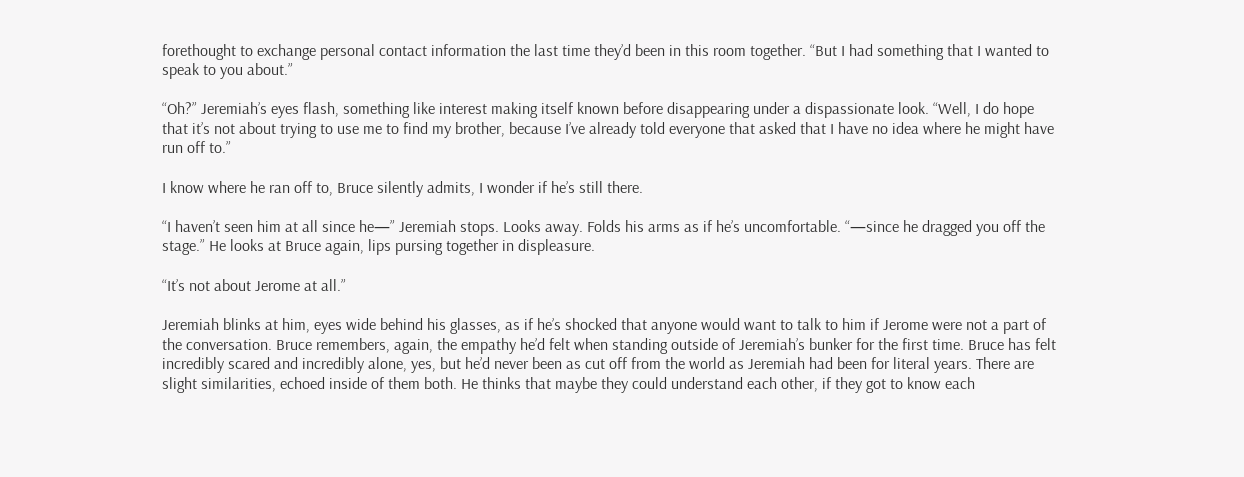forethought to exchange personal contact information the last time they’d been in this room together. “But I had something that I wanted to speak to you about.”

“Oh?” Jeremiah’s eyes flash, something like interest making itself known before disappearing under a dispassionate look. “Well, I do hope that it’s not about trying to use me to find my brother, because I’ve already told everyone that asked that I have no idea where he might have run off to.”

I know where he ran off to, Bruce silently admits, I wonder if he’s still there.

“I haven’t seen him at all since he—” Jeremiah stops. Looks away. Folds his arms as if he’s uncomfortable. “—since he dragged you off the stage.” He looks at Bruce again, lips pursing together in displeasure.

“It’s not about Jerome at all.”

Jeremiah blinks at him, eyes wide behind his glasses, as if he’s shocked that anyone would want to talk to him if Jerome were not a part of the conversation. Bruce remembers, again, the empathy he’d felt when standing outside of Jeremiah’s bunker for the first time. Bruce has felt incredibly scared and incredibly alone, yes, but he’d never been as cut off from the world as Jeremiah had been for literal years. There are slight similarities, echoed inside of them both. He thinks that maybe they could understand each other, if they got to know each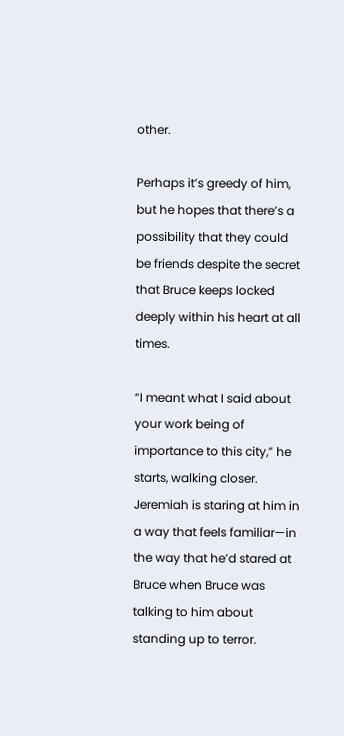other.

Perhaps it’s greedy of him, but he hopes that there’s a possibility that they could be friends despite the secret that Bruce keeps locked deeply within his heart at all times.

“I meant what I said about your work being of importance to this city,” he starts, walking closer. Jeremiah is staring at him in a way that feels familiar—in the way that he’d stared at Bruce when Bruce was talking to him about standing up to terror.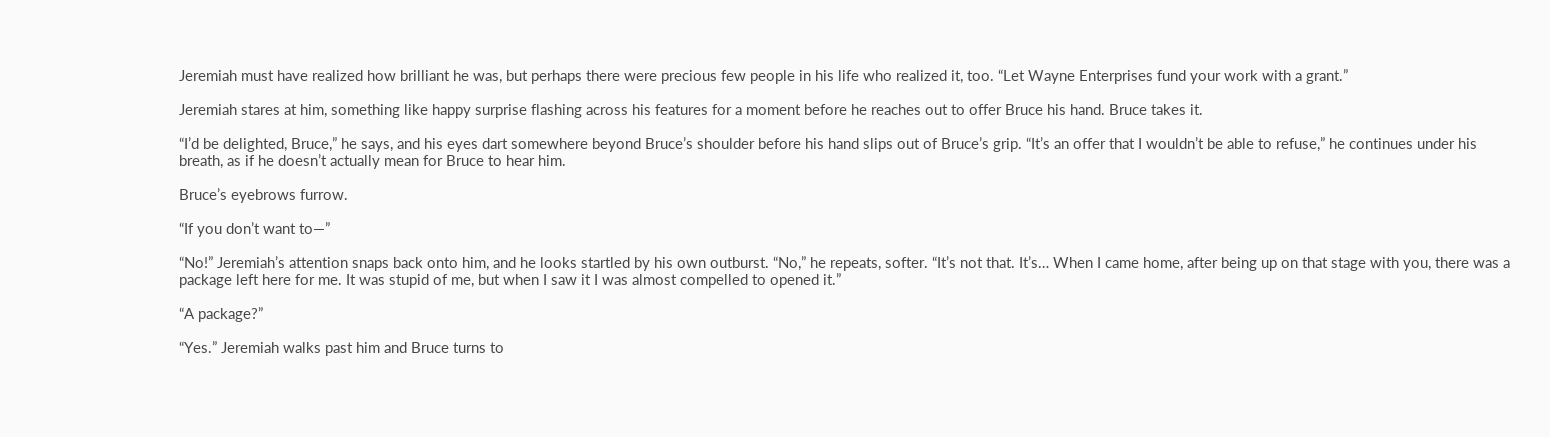Jeremiah must have realized how brilliant he was, but perhaps there were precious few people in his life who realized it, too. “Let Wayne Enterprises fund your work with a grant.”

Jeremiah stares at him, something like happy surprise flashing across his features for a moment before he reaches out to offer Bruce his hand. Bruce takes it.

“I’d be delighted, Bruce,” he says, and his eyes dart somewhere beyond Bruce’s shoulder before his hand slips out of Bruce’s grip. “It’s an offer that I wouldn’t be able to refuse,” he continues under his breath, as if he doesn’t actually mean for Bruce to hear him.

Bruce’s eyebrows furrow.

“If you don’t want to—”

“No!” Jeremiah’s attention snaps back onto him, and he looks startled by his own outburst. “No,” he repeats, softer. “It’s not that. It’s… When I came home, after being up on that stage with you, there was a package left here for me. It was stupid of me, but when I saw it I was almost compelled to opened it.”

“A package?”

“Yes.” Jeremiah walks past him and Bruce turns to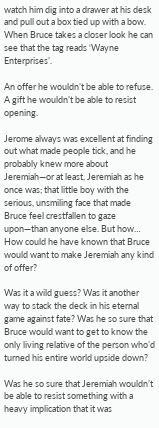watch him dig into a drawer at his desk and pull out a box tied up with a bow. When Bruce takes a closer look he can see that the tag reads ‘Wayne Enterprises’.

An offer he wouldn’t be able to refuse. A gift he wouldn’t be able to resist opening.

Jerome always was excellent at finding out what made people tick, and he probably knew more about Jeremiah—or at least, Jeremiah as he once was; that little boy with the serious, unsmiling face that made Bruce feel crestfallen to gaze upon—than anyone else. But how… How could he have known that Bruce would want to make Jeremiah any kind of offer?

Was it a wild guess? Was it another way to stack the deck in his eternal game against fate? Was he so sure that Bruce would want to get to know the only living relative of the person who’d turned his entire world upside down?

Was he so sure that Jeremiah wouldn’t be able to resist something with a heavy implication that it was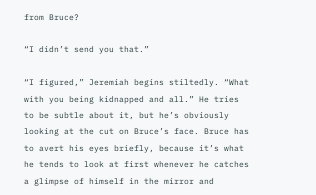from Bruce?

“I didn’t send you that.”

“I figured,” Jeremiah begins stiltedly. “What with you being kidnapped and all.” He tries to be subtle about it, but he’s obviously looking at the cut on Bruce’s face. Bruce has to avert his eyes briefly, because it’s what he tends to look at first whenever he catches a glimpse of himself in the mirror and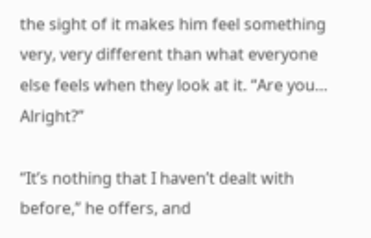the sight of it makes him feel something very, very different than what everyone else feels when they look at it. “Are you… Alright?”

“It’s nothing that I haven’t dealt with before,” he offers, and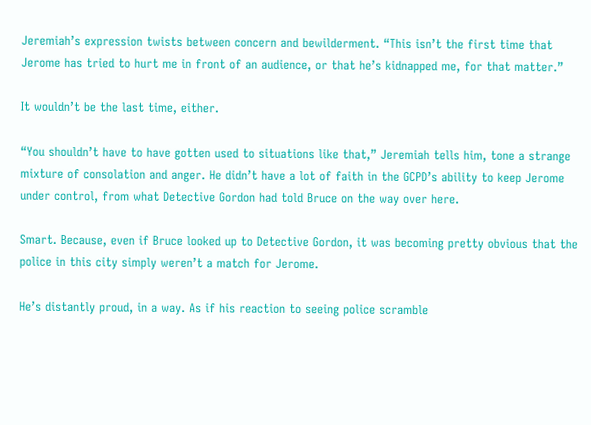Jeremiah’s expression twists between concern and bewilderment. “This isn’t the first time that Jerome has tried to hurt me in front of an audience, or that he’s kidnapped me, for that matter.”

It wouldn’t be the last time, either.

“You shouldn’t have to have gotten used to situations like that,” Jeremiah tells him, tone a strange mixture of consolation and anger. He didn’t have a lot of faith in the GCPD’s ability to keep Jerome under control, from what Detective Gordon had told Bruce on the way over here.

Smart. Because, even if Bruce looked up to Detective Gordon, it was becoming pretty obvious that the police in this city simply weren’t a match for Jerome.

He’s distantly proud, in a way. As if his reaction to seeing police scramble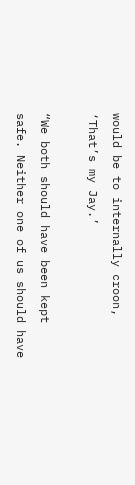would be to internally croon, ‘That’s my Jay.’

“We both should have been kept safe. Neither one of us should have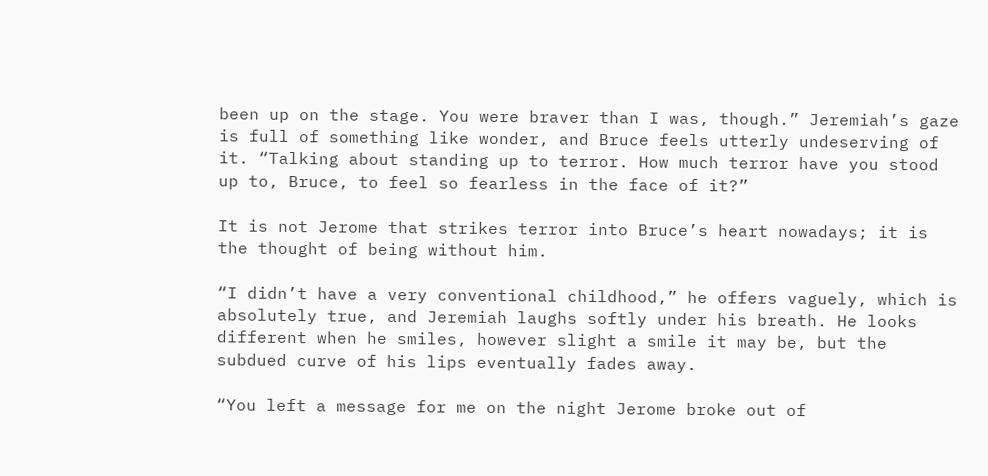been up on the stage. You were braver than I was, though.” Jeremiah’s gaze is full of something like wonder, and Bruce feels utterly undeserving of it. “Talking about standing up to terror. How much terror have you stood up to, Bruce, to feel so fearless in the face of it?”

It is not Jerome that strikes terror into Bruce’s heart nowadays; it is the thought of being without him.

“I didn’t have a very conventional childhood,” he offers vaguely, which is absolutely true, and Jeremiah laughs softly under his breath. He looks different when he smiles, however slight a smile it may be, but the subdued curve of his lips eventually fades away.

“You left a message for me on the night Jerome broke out of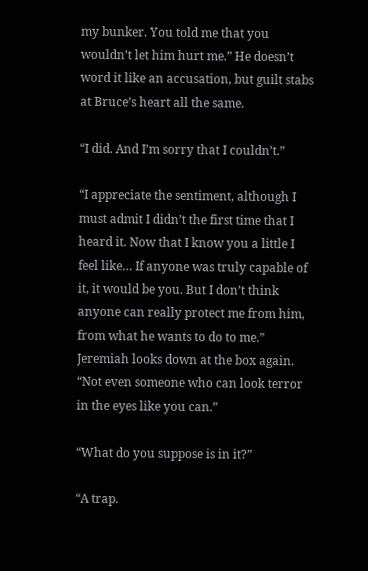my bunker. You told me that you wouldn’t let him hurt me.” He doesn’t word it like an accusation, but guilt stabs at Bruce’s heart all the same.

“I did. And I’m sorry that I couldn’t.”

“I appreciate the sentiment, although I must admit I didn’t the first time that I heard it. Now that I know you a little I feel like… If anyone was truly capable of it, it would be you. But I don’t think anyone can really protect me from him, from what he wants to do to me.” Jeremiah looks down at the box again. “Not even someone who can look terror in the eyes like you can.”

“What do you suppose is in it?”

“A trap.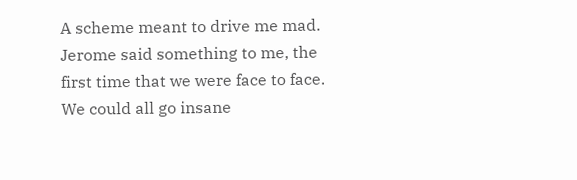A scheme meant to drive me mad. Jerome said something to me, the first time that we were face to face. We could all go insane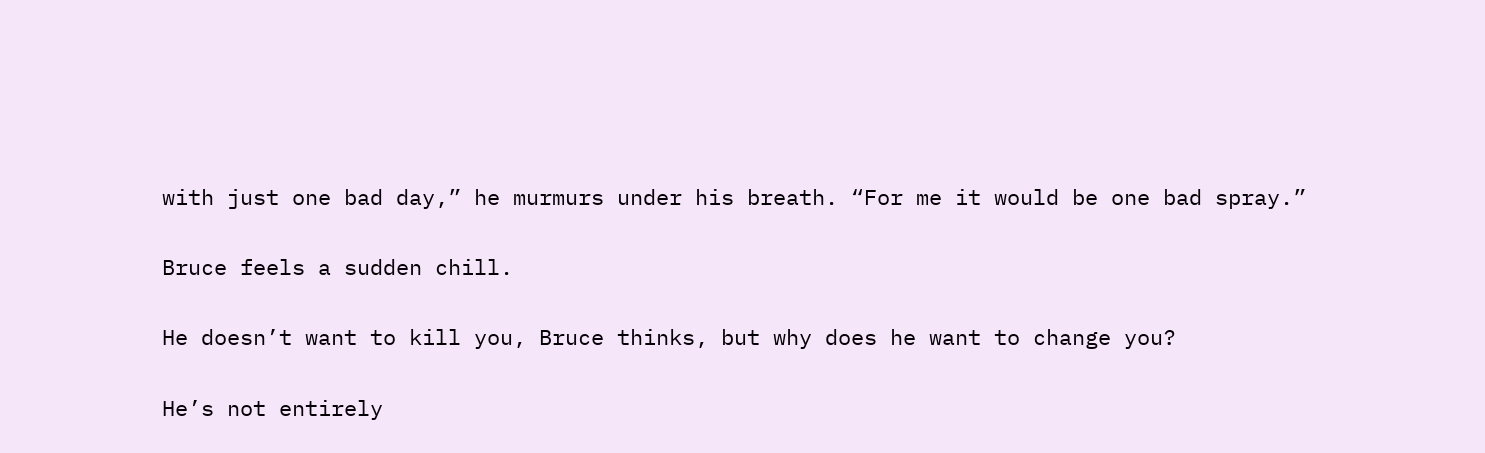with just one bad day,” he murmurs under his breath. “For me it would be one bad spray.”

Bruce feels a sudden chill.

He doesn’t want to kill you, Bruce thinks, but why does he want to change you?

He’s not entirely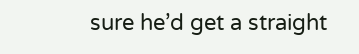sure he’d get a straight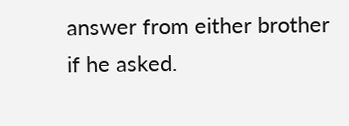answer from either brother if he asked.